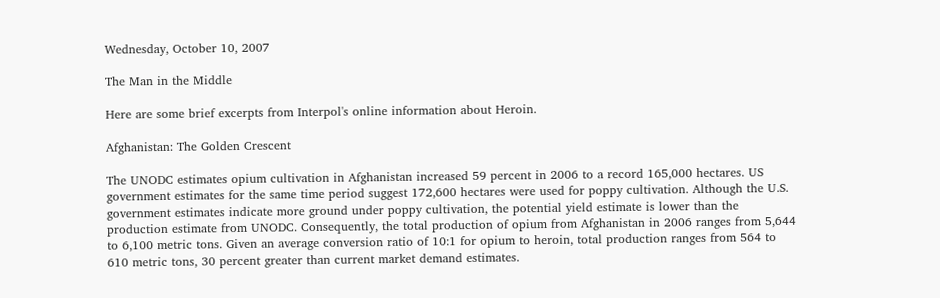Wednesday, October 10, 2007

The Man in the Middle

Here are some brief excerpts from Interpol's online information about Heroin.

Afghanistan: The Golden Crescent

The UNODC estimates opium cultivation in Afghanistan increased 59 percent in 2006 to a record 165,000 hectares. US government estimates for the same time period suggest 172,600 hectares were used for poppy cultivation. Although the U.S. government estimates indicate more ground under poppy cultivation, the potential yield estimate is lower than the production estimate from UNODC. Consequently, the total production of opium from Afghanistan in 2006 ranges from 5,644 to 6,100 metric tons. Given an average conversion ratio of 10:1 for opium to heroin, total production ranges from 564 to 610 metric tons, 30 percent greater than current market demand estimates.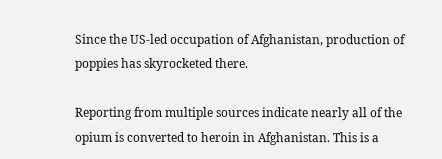Since the US-led occupation of Afghanistan, production of poppies has skyrocketed there.

Reporting from multiple sources indicate nearly all of the opium is converted to heroin in Afghanistan. This is a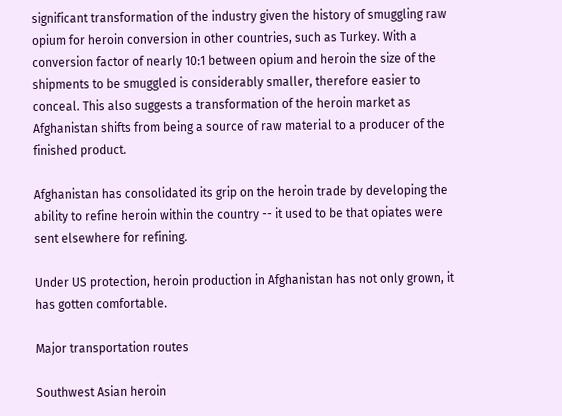significant transformation of the industry given the history of smuggling raw opium for heroin conversion in other countries, such as Turkey. With a conversion factor of nearly 10:1 between opium and heroin the size of the shipments to be smuggled is considerably smaller, therefore easier to conceal. This also suggests a transformation of the heroin market as Afghanistan shifts from being a source of raw material to a producer of the finished product.

Afghanistan has consolidated its grip on the heroin trade by developing the ability to refine heroin within the country -- it used to be that opiates were sent elsewhere for refining.

Under US protection, heroin production in Afghanistan has not only grown, it has gotten comfortable.

Major transportation routes

Southwest Asian heroin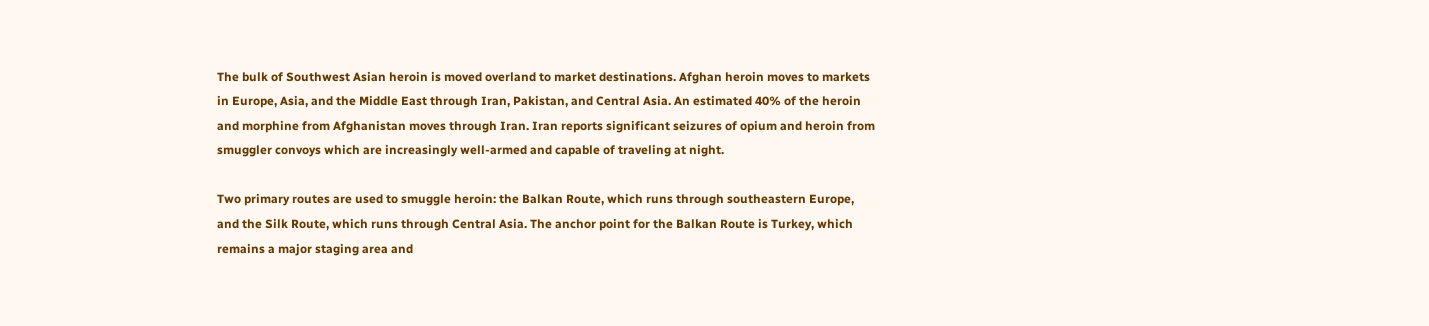The bulk of Southwest Asian heroin is moved overland to market destinations. Afghan heroin moves to markets in Europe, Asia, and the Middle East through Iran, Pakistan, and Central Asia. An estimated 40% of the heroin and morphine from Afghanistan moves through Iran. Iran reports significant seizures of opium and heroin from smuggler convoys which are increasingly well-armed and capable of traveling at night.

Two primary routes are used to smuggle heroin: the Balkan Route, which runs through southeastern Europe, and the Silk Route, which runs through Central Asia. The anchor point for the Balkan Route is Turkey, which remains a major staging area and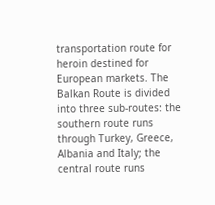transportation route for heroin destined for European markets. The Balkan Route is divided into three sub-routes: the southern route runs through Turkey, Greece, Albania and Italy; the central route runs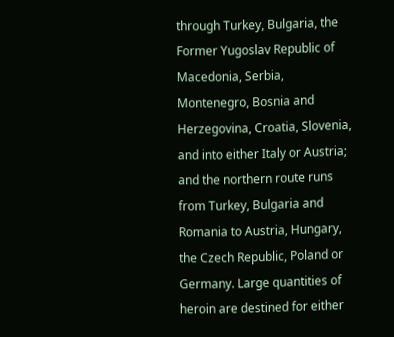through Turkey, Bulgaria, the Former Yugoslav Republic of Macedonia, Serbia, Montenegro, Bosnia and Herzegovina, Croatia, Slovenia, and into either Italy or Austria; and the northern route runs from Turkey, Bulgaria and Romania to Austria, Hungary, the Czech Republic, Poland or Germany. Large quantities of heroin are destined for either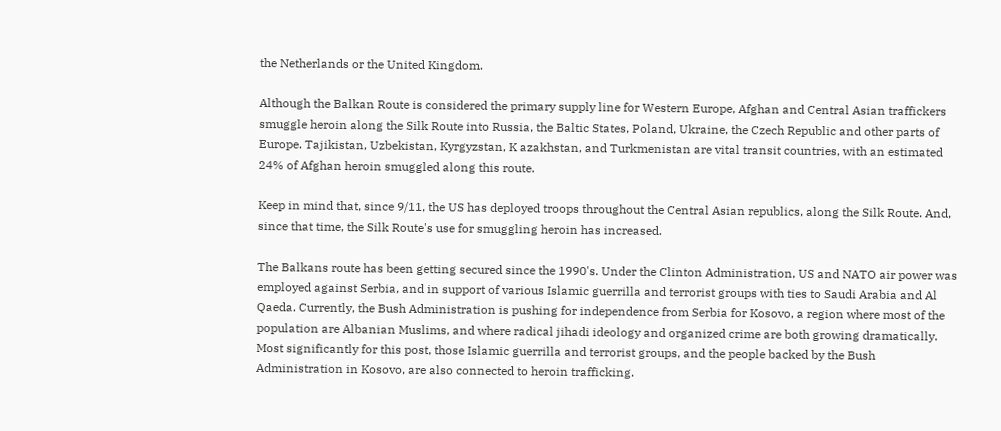the Netherlands or the United Kingdom.

Although the Balkan Route is considered the primary supply line for Western Europe, Afghan and Central Asian traffickers smuggle heroin along the Silk Route into Russia, the Baltic States, Poland, Ukraine, the Czech Republic and other parts of Europe. Tajikistan, Uzbekistan, Kyrgyzstan, K azakhstan, and Turkmenistan are vital transit countries, with an estimated 24% of Afghan heroin smuggled along this route.

Keep in mind that, since 9/11, the US has deployed troops throughout the Central Asian republics, along the Silk Route. And, since that time, the Silk Route's use for smuggling heroin has increased.

The Balkans route has been getting secured since the 1990's. Under the Clinton Administration, US and NATO air power was employed against Serbia, and in support of various Islamic guerrilla and terrorist groups with ties to Saudi Arabia and Al Qaeda. Currently, the Bush Administration is pushing for independence from Serbia for Kosovo, a region where most of the population are Albanian Muslims, and where radical jihadi ideology and organized crime are both growing dramatically. Most significantly for this post, those Islamic guerrilla and terrorist groups, and the people backed by the Bush Administration in Kosovo, are also connected to heroin trafficking.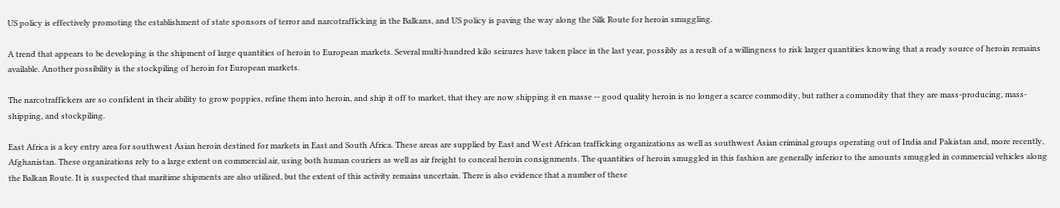US policy is effectively promoting the establishment of state sponsors of terror and narcotrafficking in the Balkans, and US policy is paving the way along the Silk Route for heroin smuggling.

A trend that appears to be developing is the shipment of large quantities of heroin to European markets. Several multi-hundred kilo seizures have taken place in the last year, possibly as a result of a willingness to risk larger quantities knowing that a ready source of heroin remains available. Another possibility is the stockpiling of heroin for European markets.

The narcotraffickers are so confident in their ability to grow poppies, refine them into heroin, and ship it off to market, that they are now shipping it en masse -- good quality heroin is no longer a scarce commodity, but rather a commodity that they are mass-producing, mass-shipping, and stockpiling.

East Africa is a key entry area for southwest Asian heroin destined for markets in East and South Africa. These areas are supplied by East and West African trafficking organizations as well as southwest Asian criminal groups operating out of India and Pakistan and, more recently, Afghanistan. These organizations rely to a large extent on commercial air, using both human couriers as well as air freight to conceal heroin consignments. The quantities of heroin smuggled in this fashion are generally inferior to the amounts smuggled in commercial vehicles along the Balkan Route. It is suspected that maritime shipments are also utilized, but the extent of this activity remains uncertain. There is also evidence that a number of these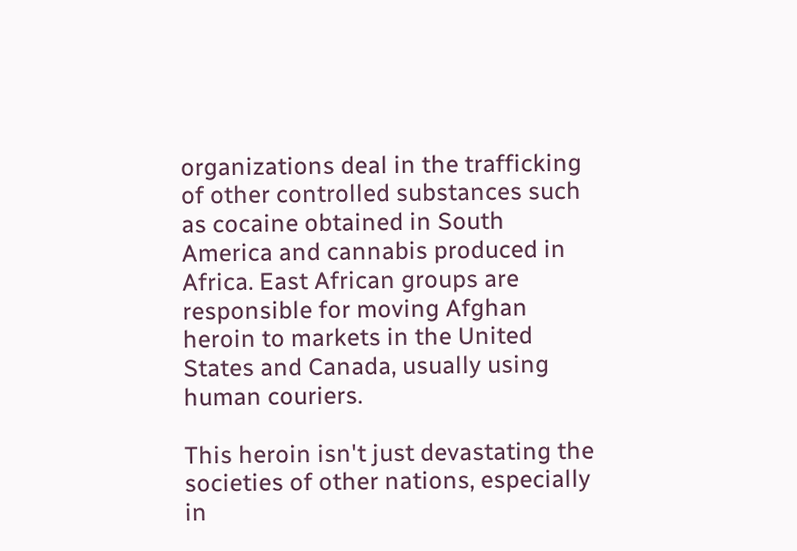organizations deal in the trafficking of other controlled substances such as cocaine obtained in South America and cannabis produced in Africa. East African groups are responsible for moving Afghan heroin to markets in the United States and Canada, usually using human couriers.

This heroin isn't just devastating the societies of other nations, especially in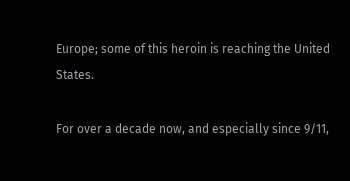Europe; some of this heroin is reaching the United States.

For over a decade now, and especially since 9/11,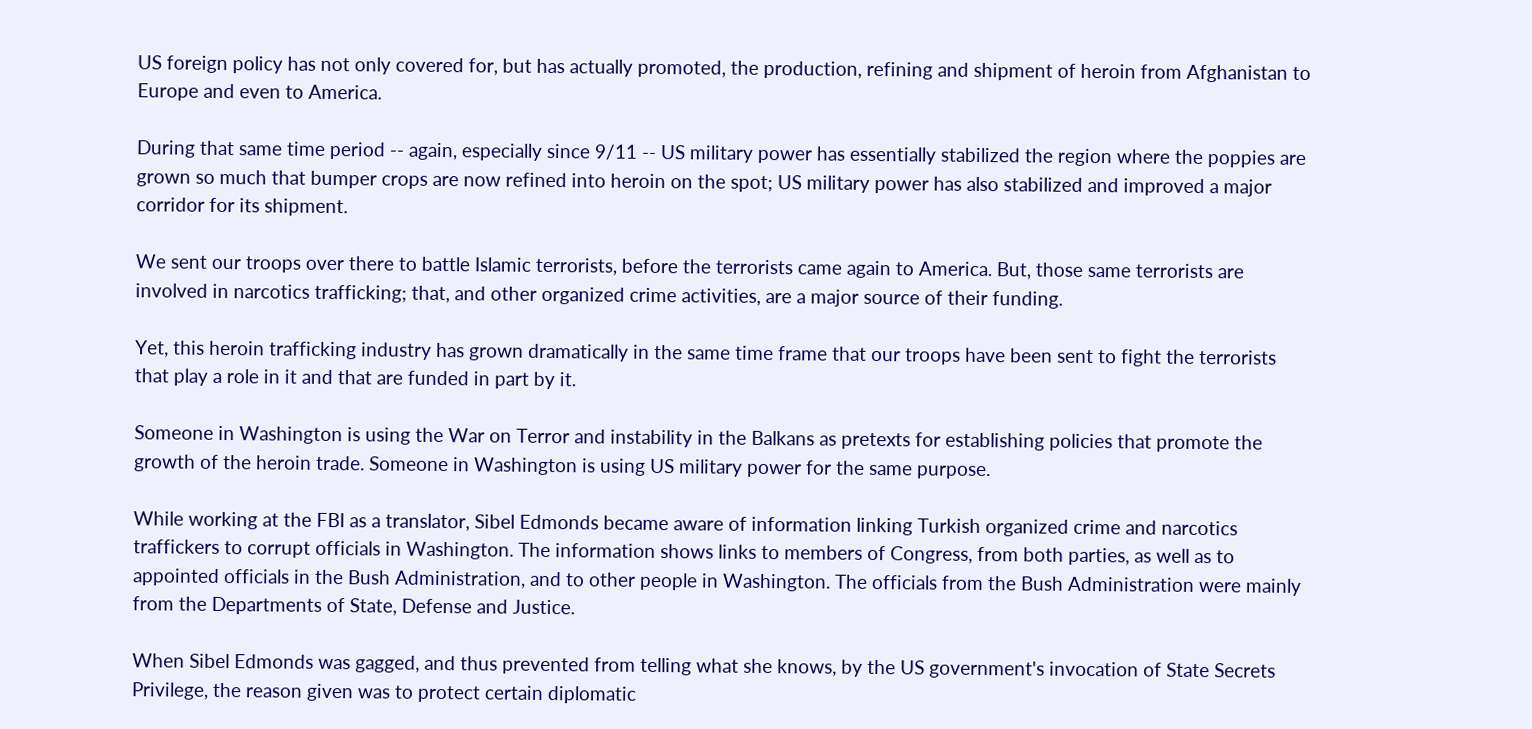US foreign policy has not only covered for, but has actually promoted, the production, refining and shipment of heroin from Afghanistan to Europe and even to America.

During that same time period -- again, especially since 9/11 -- US military power has essentially stabilized the region where the poppies are grown so much that bumper crops are now refined into heroin on the spot; US military power has also stabilized and improved a major corridor for its shipment.

We sent our troops over there to battle Islamic terrorists, before the terrorists came again to America. But, those same terrorists are involved in narcotics trafficking; that, and other organized crime activities, are a major source of their funding.

Yet, this heroin trafficking industry has grown dramatically in the same time frame that our troops have been sent to fight the terrorists that play a role in it and that are funded in part by it.

Someone in Washington is using the War on Terror and instability in the Balkans as pretexts for establishing policies that promote the growth of the heroin trade. Someone in Washington is using US military power for the same purpose.

While working at the FBI as a translator, Sibel Edmonds became aware of information linking Turkish organized crime and narcotics traffickers to corrupt officials in Washington. The information shows links to members of Congress, from both parties, as well as to appointed officials in the Bush Administration, and to other people in Washington. The officials from the Bush Administration were mainly from the Departments of State, Defense and Justice.

When Sibel Edmonds was gagged, and thus prevented from telling what she knows, by the US government's invocation of State Secrets Privilege, the reason given was to protect certain diplomatic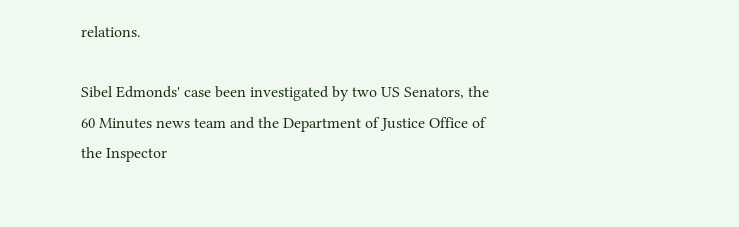relations.

Sibel Edmonds' case been investigated by two US Senators, the 60 Minutes news team and the Department of Justice Office of the Inspector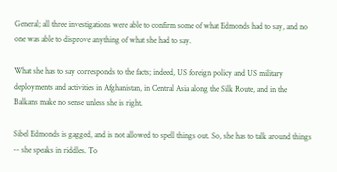General; all three investigations were able to confirm some of what Edmonds had to say, and no one was able to disprove anything of what she had to say.

What she has to say corresponds to the facts; indeed, US foreign policy and US military deployments and activities in Afghanistan, in Central Asia along the Silk Route, and in the Balkans make no sense unless she is right.

Sibel Edmonds is gagged, and is not allowed to spell things out. So, she has to talk around things -- she speaks in riddles. To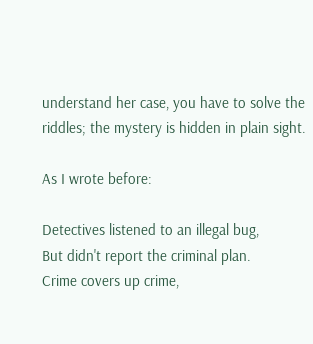understand her case, you have to solve the riddles; the mystery is hidden in plain sight.

As I wrote before:

Detectives listened to an illegal bug,
But didn't report the criminal plan.
Crime covers up crime,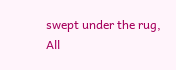swept under the rug,
All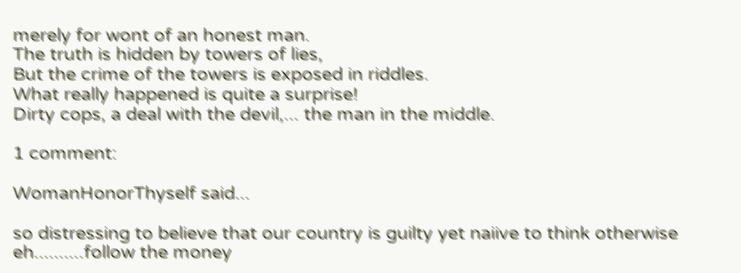merely for wont of an honest man.
The truth is hidden by towers of lies,
But the crime of the towers is exposed in riddles.
What really happened is quite a surprise!
Dirty cops, a deal with the devil,... the man in the middle.

1 comment:

WomanHonorThyself said...

so distressing to believe that our country is guilty yet naiive to think otherwise eh..........follow the money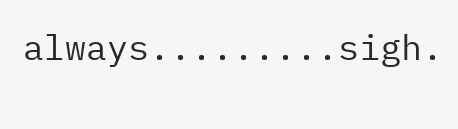always.........sigh.